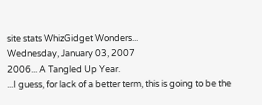site stats WhizGidget Wonders...
Wednesday, January 03, 2007
2006... A Tangled Up Year.
...I guess, for lack of a better term, this is going to be the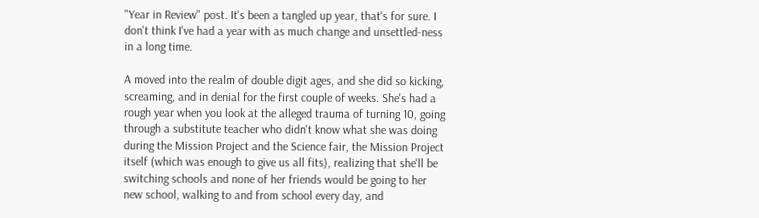"Year in Review" post. It's been a tangled up year, that's for sure. I don't think I've had a year with as much change and unsettled-ness in a long time.

A moved into the realm of double digit ages, and she did so kicking, screaming, and in denial for the first couple of weeks. She's had a rough year when you look at the alleged trauma of turning 10, going through a substitute teacher who didn't know what she was doing during the Mission Project and the Science fair, the Mission Project itself (which was enough to give us all fits), realizing that she'll be switching schools and none of her friends would be going to her new school, walking to and from school every day, and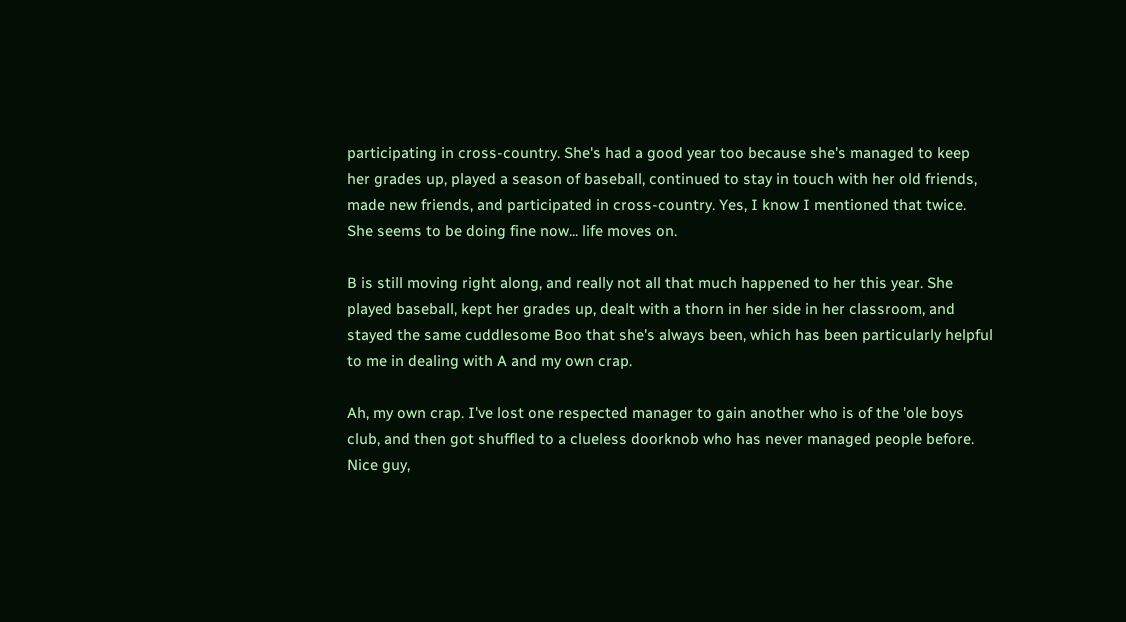participating in cross-country. She's had a good year too because she's managed to keep her grades up, played a season of baseball, continued to stay in touch with her old friends, made new friends, and participated in cross-country. Yes, I know I mentioned that twice. She seems to be doing fine now... life moves on.

B is still moving right along, and really not all that much happened to her this year. She played baseball, kept her grades up, dealt with a thorn in her side in her classroom, and stayed the same cuddlesome Boo that she's always been, which has been particularly helpful to me in dealing with A and my own crap.

Ah, my own crap. I've lost one respected manager to gain another who is of the 'ole boys club, and then got shuffled to a clueless doorknob who has never managed people before. Nice guy,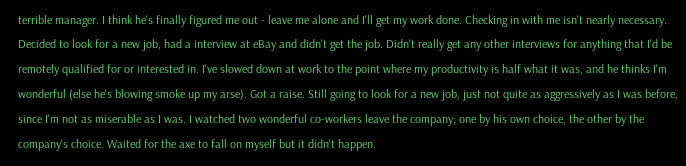terrible manager. I think he's finally figured me out - leave me alone and I'll get my work done. Checking in with me isn't nearly necessary. Decided to look for a new job, had a interview at eBay and didn't get the job. Didn't really get any other interviews for anything that I'd be remotely qualified for or interested in. I've slowed down at work to the point where my productivity is half what it was, and he thinks I'm wonderful (else he's blowing smoke up my arse). Got a raise. Still going to look for a new job, just not quite as aggressively as I was before, since I'm not as miserable as I was. I watched two wonderful co-workers leave the company; one by his own choice, the other by the company's choice. Waited for the axe to fall on myself but it didn't happen.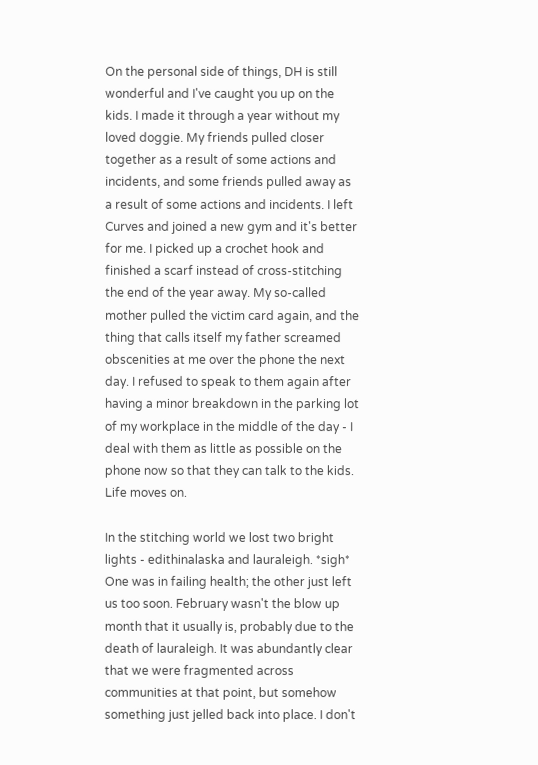On the personal side of things, DH is still wonderful and I've caught you up on the kids. I made it through a year without my loved doggie. My friends pulled closer together as a result of some actions and incidents, and some friends pulled away as a result of some actions and incidents. I left Curves and joined a new gym and it's better for me. I picked up a crochet hook and finished a scarf instead of cross-stitching the end of the year away. My so-called mother pulled the victim card again, and the thing that calls itself my father screamed obscenities at me over the phone the next day. I refused to speak to them again after having a minor breakdown in the parking lot of my workplace in the middle of the day - I deal with them as little as possible on the phone now so that they can talk to the kids. Life moves on.

In the stitching world we lost two bright lights - edithinalaska and lauraleigh. *sigh* One was in failing health; the other just left us too soon. February wasn't the blow up month that it usually is, probably due to the death of lauraleigh. It was abundantly clear that we were fragmented across communities at that point, but somehow something just jelled back into place. I don't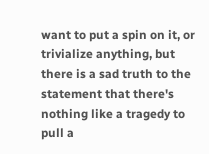want to put a spin on it, or trivialize anything, but there is a sad truth to the statement that there's nothing like a tragedy to pull a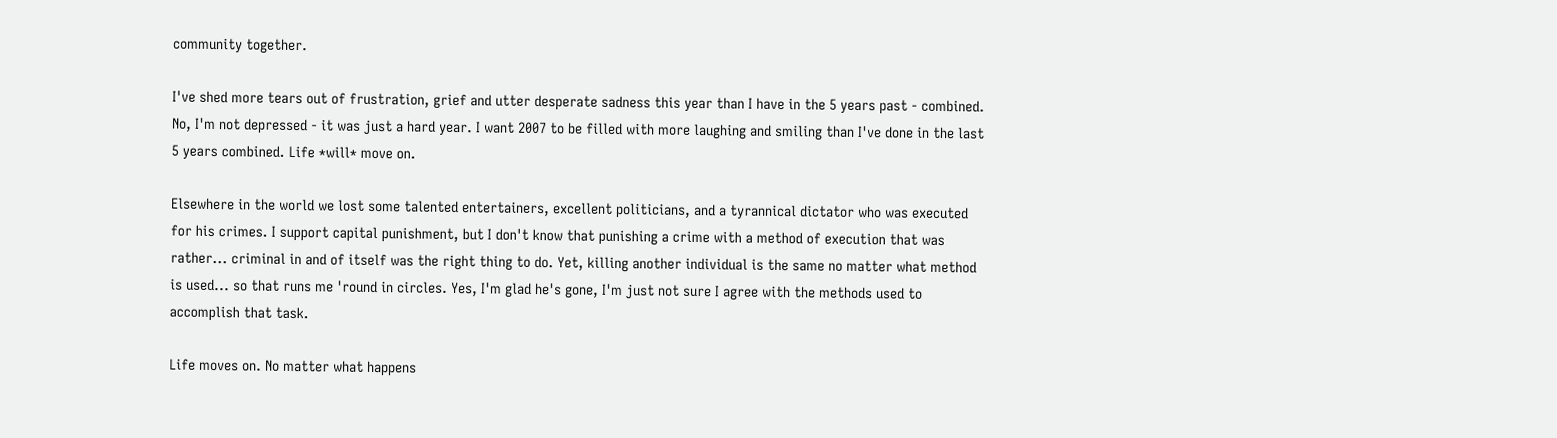community together.

I've shed more tears out of frustration, grief and utter desperate sadness this year than I have in the 5 years past - combined. No, I'm not depressed - it was just a hard year. I want 2007 to be filled with more laughing and smiling than I've done in the last 5 years combined. Life *will* move on.

Elsewhere in the world we lost some talented entertainers, excellent politicians, and a tyrannical dictator who was executed for his crimes. I support capital punishment, but I don't know that punishing a crime with a method of execution that was rather... criminal in and of itself was the right thing to do. Yet, killing another individual is the same no matter what method is used... so that runs me 'round in circles. Yes, I'm glad he's gone, I'm just not sure I agree with the methods used to accomplish that task.

Life moves on. No matter what happens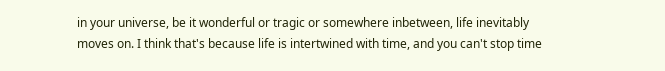in your universe, be it wonderful or tragic or somewhere inbetween, life inevitably moves on. I think that's because life is intertwined with time, and you can't stop time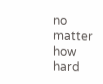no matter how hard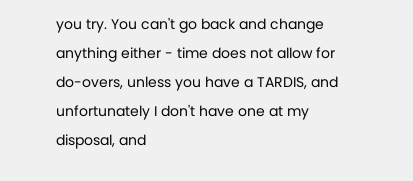you try. You can't go back and change anything either - time does not allow for do-overs, unless you have a TARDIS, and unfortunately I don't have one at my disposal, and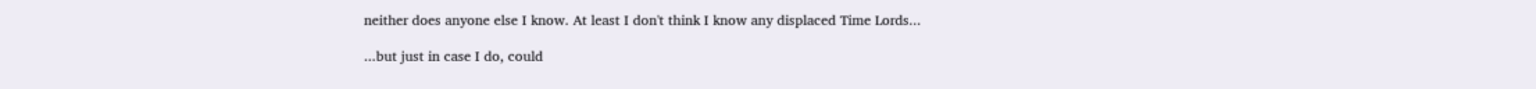neither does anyone else I know. At least I don't think I know any displaced Time Lords...

...but just in case I do, could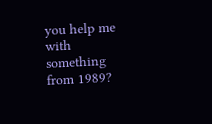you help me with something from 1989?